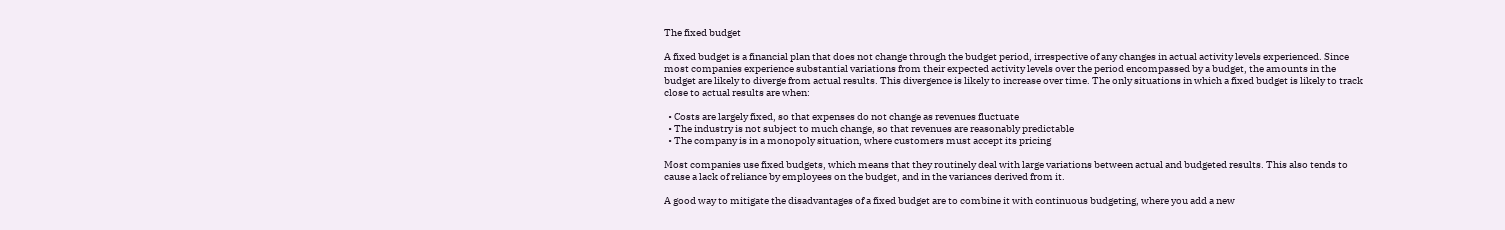The fixed budget

A fixed budget is a financial plan that does not change through the budget period, irrespective of any changes in actual activity levels experienced. Since most companies experience substantial variations from their expected activity levels over the period encompassed by a budget, the amounts in the budget are likely to diverge from actual results. This divergence is likely to increase over time. The only situations in which a fixed budget is likely to track close to actual results are when:

  • Costs are largely fixed, so that expenses do not change as revenues fluctuate
  • The industry is not subject to much change, so that revenues are reasonably predictable
  • The company is in a monopoly situation, where customers must accept its pricing

Most companies use fixed budgets, which means that they routinely deal with large variations between actual and budgeted results. This also tends to cause a lack of reliance by employees on the budget, and in the variances derived from it.

A good way to mitigate the disadvantages of a fixed budget are to combine it with continuous budgeting, where you add a new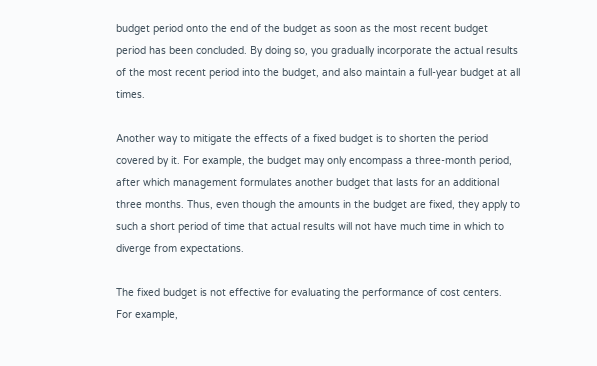budget period onto the end of the budget as soon as the most recent budget period has been concluded. By doing so, you gradually incorporate the actual results of the most recent period into the budget, and also maintain a full-year budget at all times.

Another way to mitigate the effects of a fixed budget is to shorten the period covered by it. For example, the budget may only encompass a three-month period, after which management formulates another budget that lasts for an additional three months. Thus, even though the amounts in the budget are fixed, they apply to such a short period of time that actual results will not have much time in which to diverge from expectations.

The fixed budget is not effective for evaluating the performance of cost centers. For example,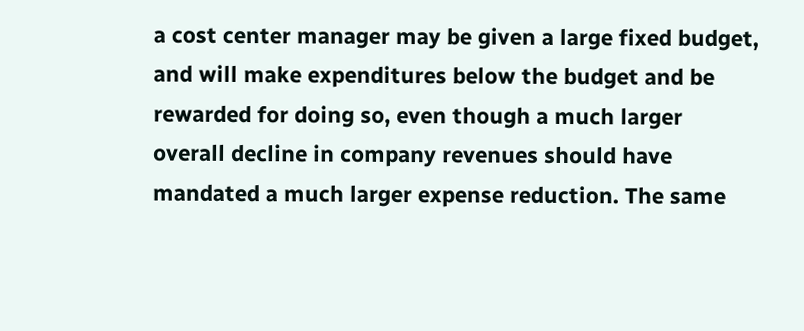a cost center manager may be given a large fixed budget, and will make expenditures below the budget and be rewarded for doing so, even though a much larger overall decline in company revenues should have mandated a much larger expense reduction. The same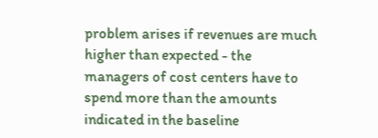problem arises if revenues are much higher than expected - the managers of cost centers have to spend more than the amounts indicated in the baseline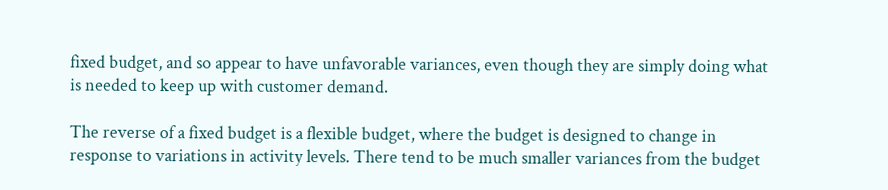fixed budget, and so appear to have unfavorable variances, even though they are simply doing what is needed to keep up with customer demand.

The reverse of a fixed budget is a flexible budget, where the budget is designed to change in response to variations in activity levels. There tend to be much smaller variances from the budget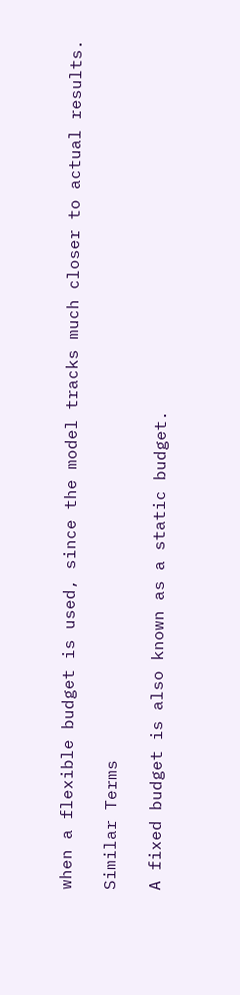when a flexible budget is used, since the model tracks much closer to actual results.

Similar Terms

A fixed budget is also known as a static budget.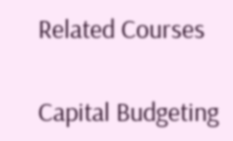Related Courses

Capital Budgeting